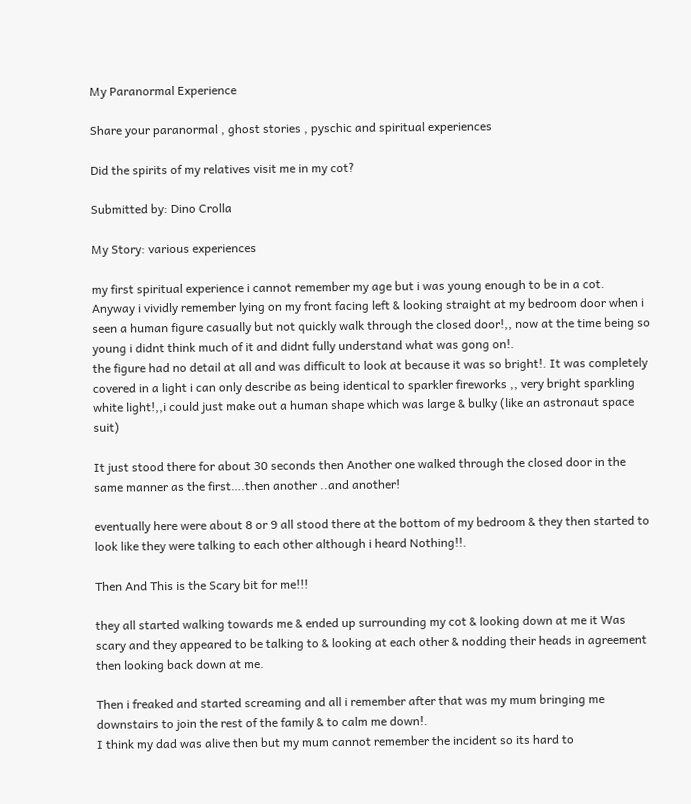My Paranormal Experience

Share your paranormal , ghost stories , pyschic and spiritual experiences

Did the spirits of my relatives visit me in my cot?

Submitted by: Dino Crolla

My Story: various experiences

my first spiritual experience i cannot remember my age but i was young enough to be in a cot.
Anyway i vividly remember lying on my front facing left & looking straight at my bedroom door when i seen a human figure casually but not quickly walk through the closed door!,, now at the time being so young i didnt think much of it and didnt fully understand what was gong on!.
the figure had no detail at all and was difficult to look at because it was so bright!. It was completely covered in a light i can only describe as being identical to sparkler fireworks ,, very bright sparkling white light!,,i could just make out a human shape which was large & bulky (like an astronaut space suit)

It just stood there for about 30 seconds then Another one walked through the closed door in the same manner as the first….then another ..and another!

eventually here were about 8 or 9 all stood there at the bottom of my bedroom & they then started to look like they were talking to each other although i heard Nothing!!.

Then And This is the Scary bit for me!!!

they all started walking towards me & ended up surrounding my cot & looking down at me it Was scary and they appeared to be talking to & looking at each other & nodding their heads in agreement then looking back down at me.

Then i freaked and started screaming and all i remember after that was my mum bringing me downstairs to join the rest of the family & to calm me down!.
I think my dad was alive then but my mum cannot remember the incident so its hard to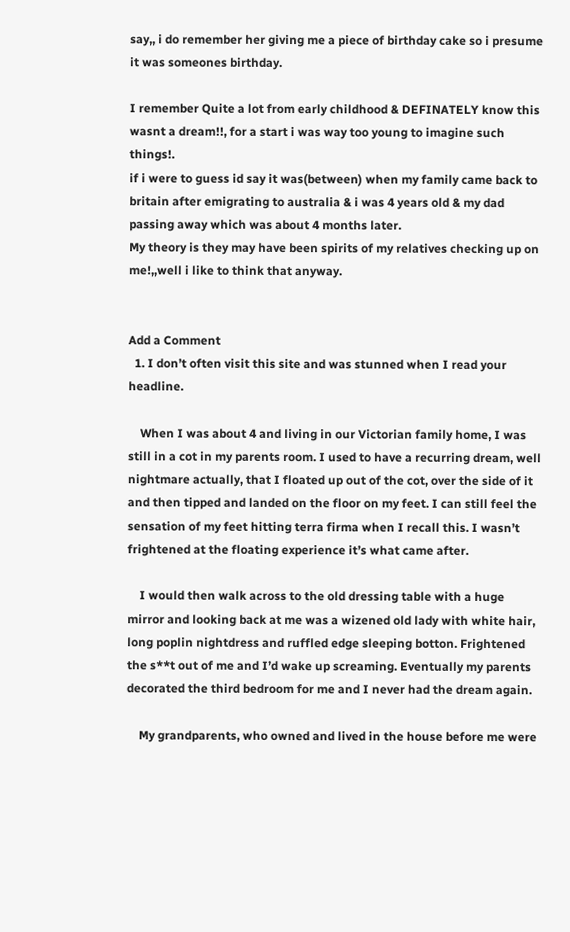say,, i do remember her giving me a piece of birthday cake so i presume it was someones birthday.

I remember Quite a lot from early childhood & DEFINATELY know this wasnt a dream!!, for a start i was way too young to imagine such things!.
if i were to guess id say it was(between) when my family came back to britain after emigrating to australia & i was 4 years old & my dad passing away which was about 4 months later.
My theory is they may have been spirits of my relatives checking up on me!,,well i like to think that anyway.


Add a Comment
  1. I don’t often visit this site and was stunned when I read your headline.

    When I was about 4 and living in our Victorian family home, I was still in a cot in my parents room. I used to have a recurring dream, well nightmare actually, that I floated up out of the cot, over the side of it and then tipped and landed on the floor on my feet. I can still feel the sensation of my feet hitting terra firma when I recall this. I wasn’t frightened at the floating experience it’s what came after.

    I would then walk across to the old dressing table with a huge mirror and looking back at me was a wizened old lady with white hair, long poplin nightdress and ruffled edge sleeping botton. Frightened the s**t out of me and I’d wake up screaming. Eventually my parents decorated the third bedroom for me and I never had the dream again.

    My grandparents, who owned and lived in the house before me were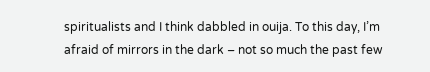spiritualists and I think dabbled in ouija. To this day, I’m afraid of mirrors in the dark – not so much the past few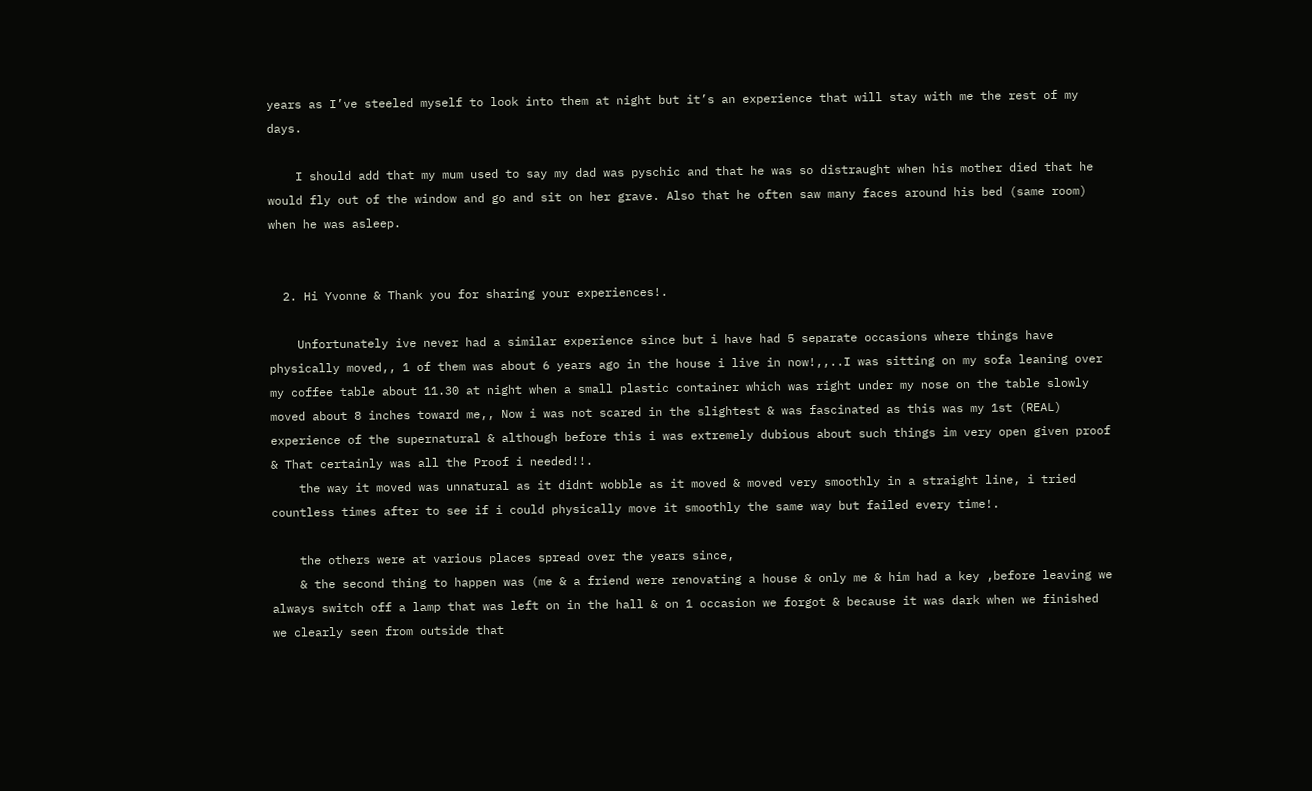years as I’ve steeled myself to look into them at night but it’s an experience that will stay with me the rest of my days.

    I should add that my mum used to say my dad was pyschic and that he was so distraught when his mother died that he would fly out of the window and go and sit on her grave. Also that he often saw many faces around his bed (same room) when he was asleep.


  2. Hi Yvonne & Thank you for sharing your experiences!.

    Unfortunately ive never had a similar experience since but i have had 5 separate occasions where things have physically moved,, 1 of them was about 6 years ago in the house i live in now!,,..I was sitting on my sofa leaning over my coffee table about 11.30 at night when a small plastic container which was right under my nose on the table slowly moved about 8 inches toward me,, Now i was not scared in the slightest & was fascinated as this was my 1st (REAL) experience of the supernatural & although before this i was extremely dubious about such things im very open given proof & That certainly was all the Proof i needed!!.
    the way it moved was unnatural as it didnt wobble as it moved & moved very smoothly in a straight line, i tried countless times after to see if i could physically move it smoothly the same way but failed every time!.

    the others were at various places spread over the years since,
    & the second thing to happen was (me & a friend were renovating a house & only me & him had a key ,before leaving we always switch off a lamp that was left on in the hall & on 1 occasion we forgot & because it was dark when we finished we clearly seen from outside that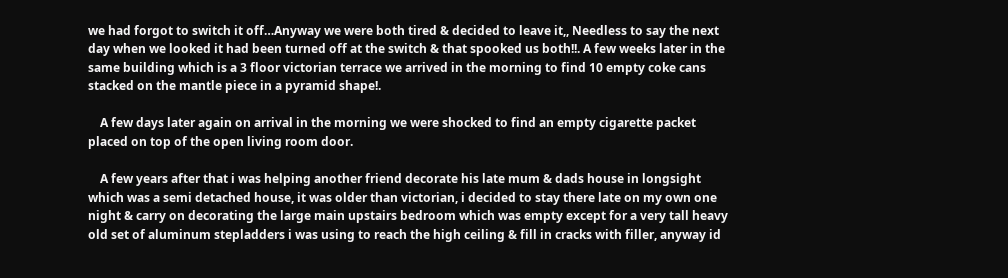we had forgot to switch it off…Anyway we were both tired & decided to leave it,, Needless to say the next day when we looked it had been turned off at the switch & that spooked us both!!. A few weeks later in the same building which is a 3 floor victorian terrace we arrived in the morning to find 10 empty coke cans stacked on the mantle piece in a pyramid shape!.

    A few days later again on arrival in the morning we were shocked to find an empty cigarette packet placed on top of the open living room door.

    A few years after that i was helping another friend decorate his late mum & dads house in longsight which was a semi detached house, it was older than victorian, i decided to stay there late on my own one night & carry on decorating the large main upstairs bedroom which was empty except for a very tall heavy old set of aluminum stepladders i was using to reach the high ceiling & fill in cracks with filler, anyway id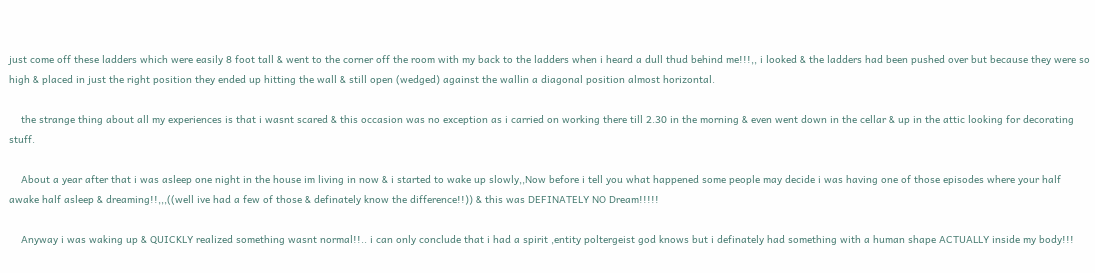just come off these ladders which were easily 8 foot tall & went to the corner off the room with my back to the ladders when i heard a dull thud behind me!!!,, i looked & the ladders had been pushed over but because they were so high & placed in just the right position they ended up hitting the wall & still open (wedged) against the wallin a diagonal position almost horizontal.

    the strange thing about all my experiences is that i wasnt scared & this occasion was no exception as i carried on working there till 2.30 in the morning & even went down in the cellar & up in the attic looking for decorating stuff.

    About a year after that i was asleep one night in the house im living in now & i started to wake up slowly,,Now before i tell you what happened some people may decide i was having one of those episodes where your half awake half asleep & dreaming!!,,,((well ive had a few of those & definately know the difference!!)) & this was DEFINATELY NO Dream!!!!!

    Anyway i was waking up & QUICKLY realized something wasnt normal!!.. i can only conclude that i had a spirit ,entity poltergeist god knows but i definately had something with a human shape ACTUALLY inside my body!!!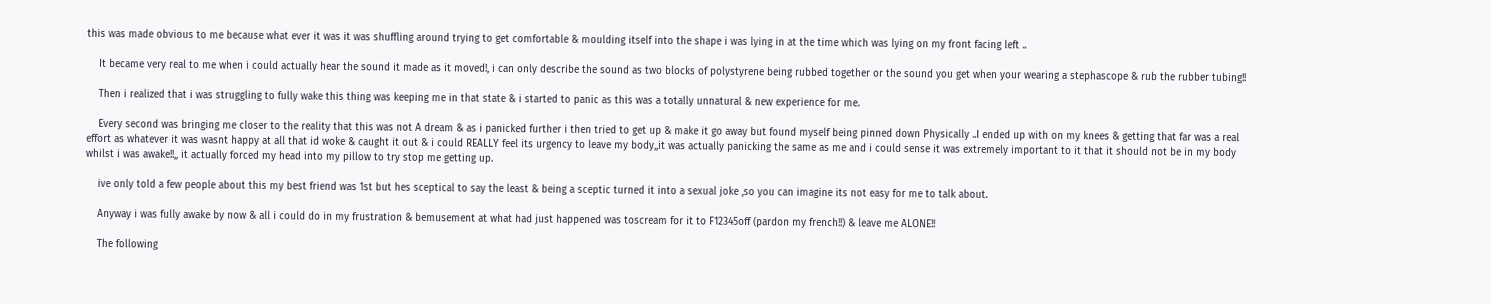this was made obvious to me because what ever it was it was shuffling around trying to get comfortable & moulding itself into the shape i was lying in at the time which was lying on my front facing left ..

    It became very real to me when i could actually hear the sound it made as it moved!, i can only describe the sound as two blocks of polystyrene being rubbed together or the sound you get when your wearing a stephascope & rub the rubber tubing!!

    Then i realized that i was struggling to fully wake this thing was keeping me in that state & i started to panic as this was a totally unnatural & new experience for me.

    Every second was bringing me closer to the reality that this was not A dream & as i panicked further i then tried to get up & make it go away but found myself being pinned down Physically ..I ended up with on my knees & getting that far was a real effort as whatever it was wasnt happy at all that id woke & caught it out & i could REALLY feel its urgency to leave my body,,it was actually panicking the same as me and i could sense it was extremely important to it that it should not be in my body whilst i was awake!!,, it actually forced my head into my pillow to try stop me getting up.

    ive only told a few people about this my best friend was 1st but hes sceptical to say the least & being a sceptic turned it into a sexual joke ,so you can imagine its not easy for me to talk about.

    Anyway i was fully awake by now & all i could do in my frustration & bemusement at what had just happened was toscream for it to F12345off (pardon my french!!) & leave me ALONE!!

    The following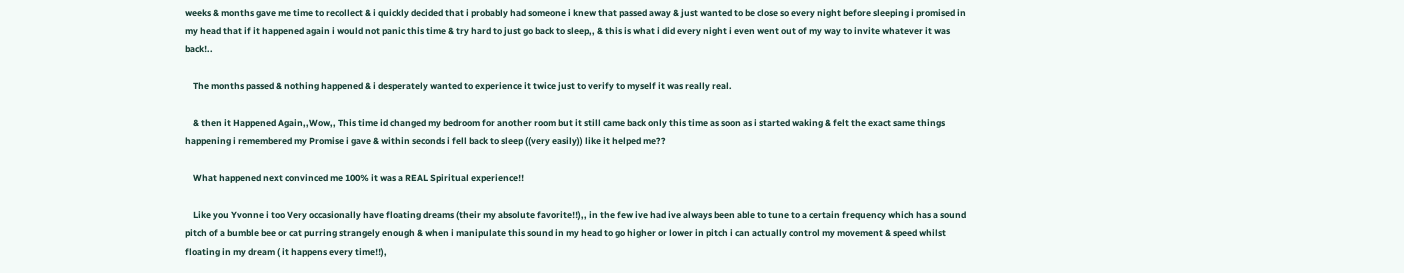weeks & months gave me time to recollect & i quickly decided that i probably had someone i knew that passed away & just wanted to be close so every night before sleeping i promised in my head that if it happened again i would not panic this time & try hard to just go back to sleep,, & this is what i did every night i even went out of my way to invite whatever it was back!..

    The months passed & nothing happened & i desperately wanted to experience it twice just to verify to myself it was really real.

    & then it Happened Again,,Wow,, This time id changed my bedroom for another room but it still came back only this time as soon as i started waking & felt the exact same things happening i remembered my Promise i gave & within seconds i fell back to sleep ((very easily)) like it helped me??

    What happened next convinced me 100% it was a REAL Spiritual experience!!

    Like you Yvonne i too Very occasionally have floating dreams (their my absolute favorite!!),, in the few ive had ive always been able to tune to a certain frequency which has a sound pitch of a bumble bee or cat purring strangely enough & when i manipulate this sound in my head to go higher or lower in pitch i can actually control my movement & speed whilst floating in my dream ( it happens every time!!),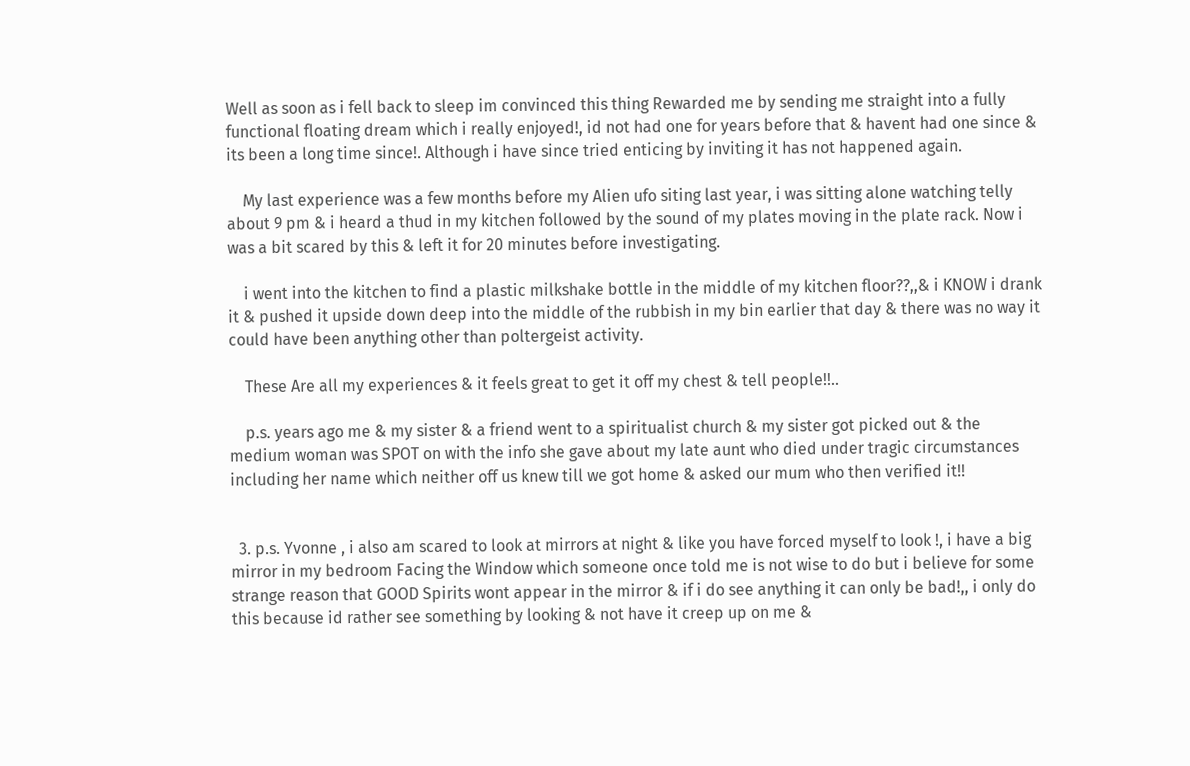Well as soon as i fell back to sleep im convinced this thing Rewarded me by sending me straight into a fully functional floating dream which i really enjoyed!, id not had one for years before that & havent had one since & its been a long time since!. Although i have since tried enticing by inviting it has not happened again.

    My last experience was a few months before my Alien ufo siting last year, i was sitting alone watching telly about 9 pm & i heard a thud in my kitchen followed by the sound of my plates moving in the plate rack. Now i was a bit scared by this & left it for 20 minutes before investigating.

    i went into the kitchen to find a plastic milkshake bottle in the middle of my kitchen floor??,,& i KNOW i drank it & pushed it upside down deep into the middle of the rubbish in my bin earlier that day & there was no way it could have been anything other than poltergeist activity.

    These Are all my experiences & it feels great to get it off my chest & tell people!!..

    p.s. years ago me & my sister & a friend went to a spiritualist church & my sister got picked out & the medium woman was SPOT on with the info she gave about my late aunt who died under tragic circumstances including her name which neither off us knew till we got home & asked our mum who then verified it!!


  3. p.s. Yvonne , i also am scared to look at mirrors at night & like you have forced myself to look !, i have a big mirror in my bedroom Facing the Window which someone once told me is not wise to do but i believe for some strange reason that GOOD Spirits wont appear in the mirror & if i do see anything it can only be bad!,, i only do this because id rather see something by looking & not have it creep up on me &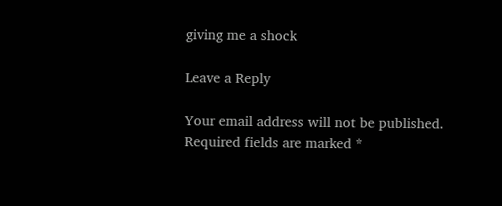giving me a shock

Leave a Reply

Your email address will not be published. Required fields are marked *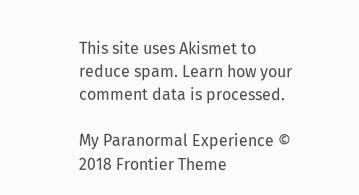This site uses Akismet to reduce spam. Learn how your comment data is processed.

My Paranormal Experience © 2018 Frontier Theme